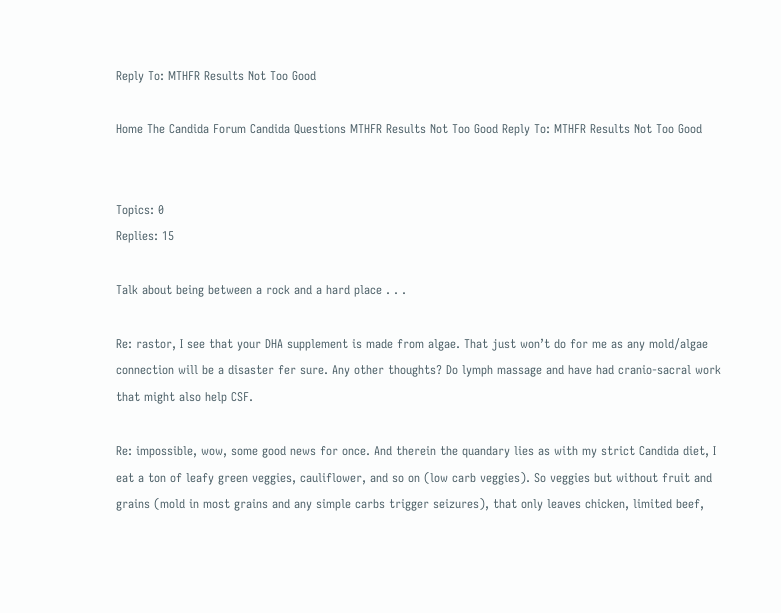Reply To: MTHFR Results Not Too Good

Home The Candida Forum Candida Questions MTHFR Results Not Too Good Reply To: MTHFR Results Not Too Good


Topics: 0
Replies: 15

Talk about being between a rock and a hard place . . .

Re: rastor, I see that your DHA supplement is made from algae. That just won’t do for me as any mold/algae connection will be a disaster fer sure. Any other thoughts? Do lymph massage and have had cranio-sacral work that might also help CSF.

Re: impossible, wow, some good news for once. And therein the quandary lies as with my strict Candida diet, I eat a ton of leafy green veggies, cauliflower, and so on (low carb veggies). So veggies but without fruit and grains (mold in most grains and any simple carbs trigger seizures), that only leaves chicken, limited beef,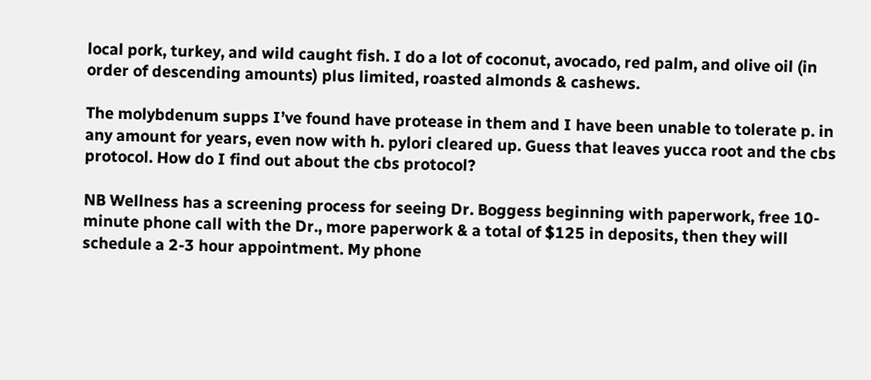local pork, turkey, and wild caught fish. I do a lot of coconut, avocado, red palm, and olive oil (in order of descending amounts) plus limited, roasted almonds & cashews.

The molybdenum supps I’ve found have protease in them and I have been unable to tolerate p. in any amount for years, even now with h. pylori cleared up. Guess that leaves yucca root and the cbs protocol. How do I find out about the cbs protocol?

NB Wellness has a screening process for seeing Dr. Boggess beginning with paperwork, free 10-minute phone call with the Dr., more paperwork & a total of $125 in deposits, then they will schedule a 2-3 hour appointment. My phone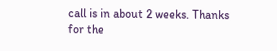call is in about 2 weeks. Thanks for the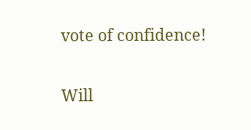vote of confidence!

Will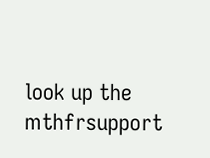look up the mthfrsupport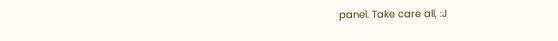panel. Take care all, :J